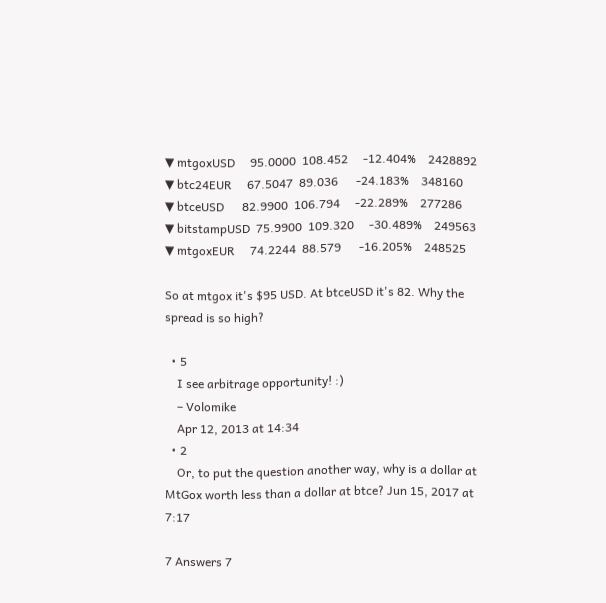▼ mtgoxUSD     95.0000  108.452     -12.404%    2428892
▼ btc24EUR     67.5047  89.036      -24.183%    348160
▼ btceUSD      82.9900  106.794     -22.289%    277286
▼ bitstampUSD  75.9900  109.320     -30.489%    249563
▼ mtgoxEUR     74.2244  88.579      -16.205%    248525

So at mtgox it's $95 USD. At btceUSD it's 82. Why the spread is so high?

  • 5
    I see arbitrage opportunity! :)
    – Volomike
    Apr 12, 2013 at 14:34
  • 2
    Or, to put the question another way, why is a dollar at MtGox worth less than a dollar at btce? Jun 15, 2017 at 7:17

7 Answers 7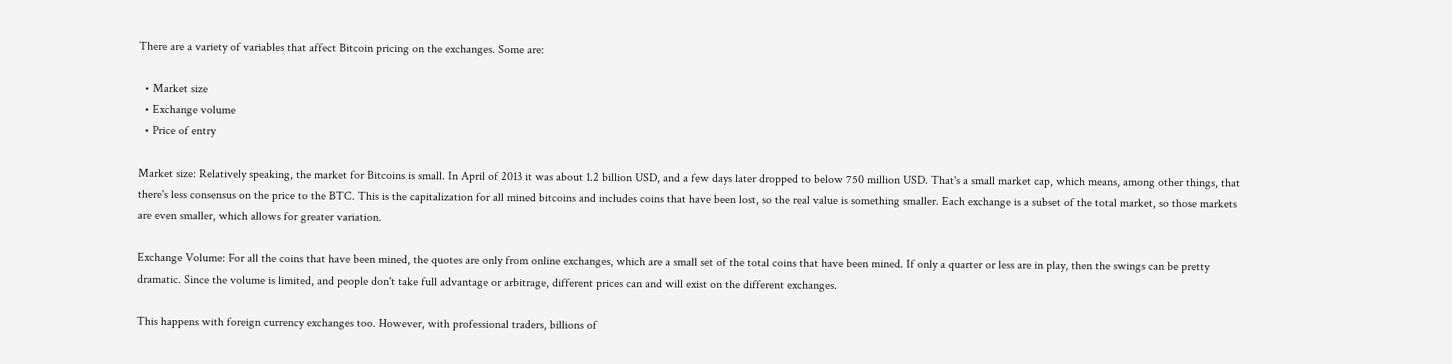There are a variety of variables that affect Bitcoin pricing on the exchanges. Some are:

  • Market size
  • Exchange volume
  • Price of entry

Market size: Relatively speaking, the market for Bitcoins is small. In April of 2013 it was about 1.2 billion USD, and a few days later dropped to below 750 million USD. That's a small market cap, which means, among other things, that there's less consensus on the price to the BTC. This is the capitalization for all mined bitcoins and includes coins that have been lost, so the real value is something smaller. Each exchange is a subset of the total market, so those markets are even smaller, which allows for greater variation.

Exchange Volume: For all the coins that have been mined, the quotes are only from online exchanges, which are a small set of the total coins that have been mined. If only a quarter or less are in play, then the swings can be pretty dramatic. Since the volume is limited, and people don't take full advantage or arbitrage, different prices can and will exist on the different exchanges.

This happens with foreign currency exchanges too. However, with professional traders, billions of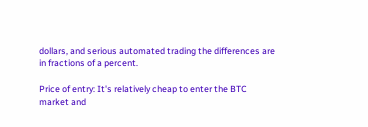dollars, and serious automated trading the differences are in fractions of a percent.

Price of entry: It's relatively cheap to enter the BTC market and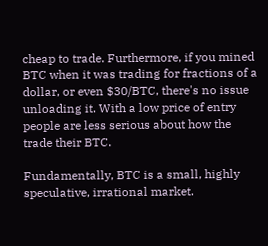cheap to trade. Furthermore, if you mined BTC when it was trading for fractions of a dollar, or even $30/BTC, there's no issue unloading it. With a low price of entry people are less serious about how the trade their BTC.

Fundamentally, BTC is a small, highly speculative, irrational market.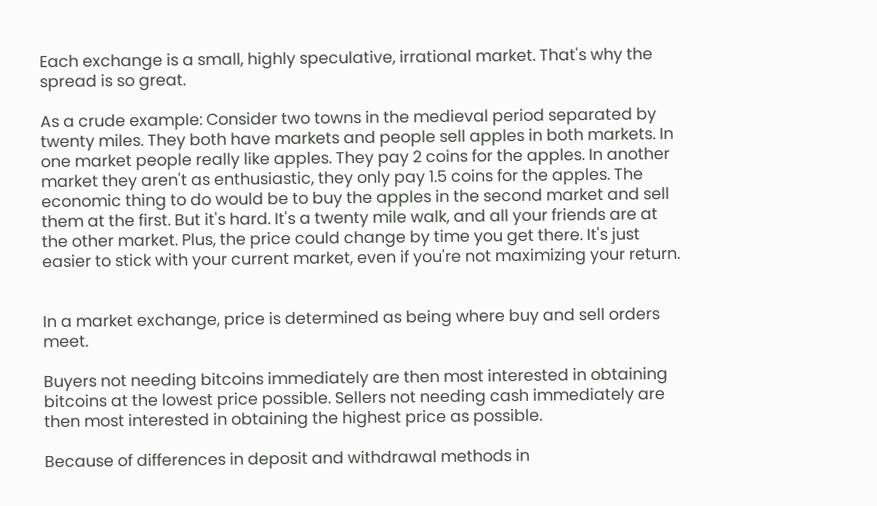Each exchange is a small, highly speculative, irrational market. That's why the spread is so great.

As a crude example: Consider two towns in the medieval period separated by twenty miles. They both have markets and people sell apples in both markets. In one market people really like apples. They pay 2 coins for the apples. In another market they aren't as enthusiastic, they only pay 1.5 coins for the apples. The economic thing to do would be to buy the apples in the second market and sell them at the first. But it's hard. It's a twenty mile walk, and all your friends are at the other market. Plus, the price could change by time you get there. It's just easier to stick with your current market, even if you're not maximizing your return.


In a market exchange, price is determined as being where buy and sell orders meet.

Buyers not needing bitcoins immediately are then most interested in obtaining bitcoins at the lowest price possible. Sellers not needing cash immediately are then most interested in obtaining the highest price as possible.

Because of differences in deposit and withdrawal methods in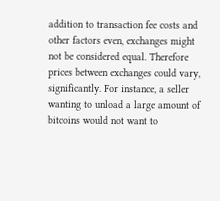addition to transaction fee costs and other factors even, exchanges might not be considered equal. Therefore prices between exchanges could vary, significantly. For instance, a seller wanting to unload a large amount of bitcoins would not want to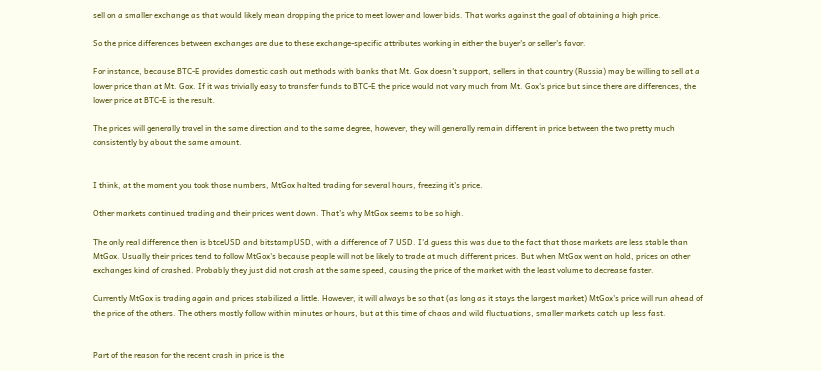sell on a smaller exchange as that would likely mean dropping the price to meet lower and lower bids. That works against the goal of obtaining a high price.

So the price differences between exchanges are due to these exchange-specific attributes working in either the buyer's or seller's favor.

For instance, because BTC-E provides domestic cash out methods with banks that Mt. Gox doesn't support, sellers in that country (Russia) may be willing to sell at a lower price than at Mt. Gox. If it was trivially easy to transfer funds to BTC-E the price would not vary much from Mt. Gox's price but since there are differences, the lower price at BTC-E is the result.

The prices will generally travel in the same direction and to the same degree, however, they will generally remain different in price between the two pretty much consistently by about the same amount.


I think, at the moment you took those numbers, MtGox halted trading for several hours, freezing it's price.

Other markets continued trading and their prices went down. That's why MtGox seems to be so high.

The only real difference then is btceUSD and bitstampUSD, with a difference of 7 USD. I'd guess this was due to the fact that those markets are less stable than MtGox. Usually their prices tend to follow MtGox's because people will not be likely to trade at much different prices. But when MtGox went on hold, prices on other exchanges kind of crashed. Probably they just did not crash at the same speed, causing the price of the market with the least volume to decrease faster.

Currently MtGox is trading again and prices stabilized a little. However, it will always be so that (as long as it stays the largest market) MtGox's price will run ahead of the price of the others. The others mostly follow within minutes or hours, but at this time of chaos and wild fluctuations, smaller markets catch up less fast.


Part of the reason for the recent crash in price is the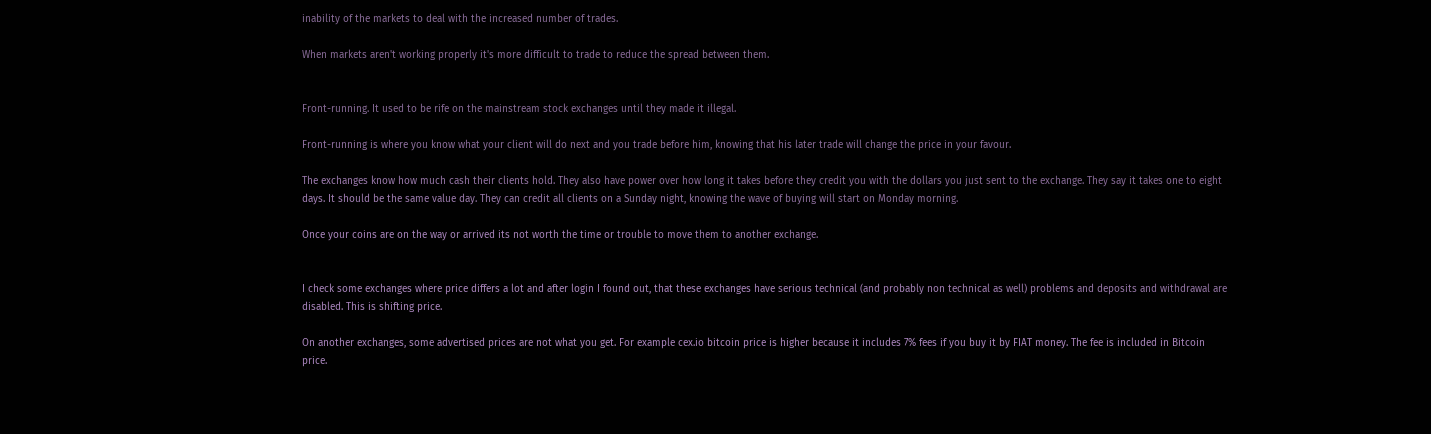inability of the markets to deal with the increased number of trades.

When markets aren't working properly it's more difficult to trade to reduce the spread between them.


Front-running. It used to be rife on the mainstream stock exchanges until they made it illegal.

Front-running is where you know what your client will do next and you trade before him, knowing that his later trade will change the price in your favour.

The exchanges know how much cash their clients hold. They also have power over how long it takes before they credit you with the dollars you just sent to the exchange. They say it takes one to eight days. It should be the same value day. They can credit all clients on a Sunday night, knowing the wave of buying will start on Monday morning.

Once your coins are on the way or arrived its not worth the time or trouble to move them to another exchange.


I check some exchanges where price differs a lot and after login I found out, that these exchanges have serious technical (and probably non technical as well) problems and deposits and withdrawal are disabled. This is shifting price.

On another exchanges, some advertised prices are not what you get. For example cex.io bitcoin price is higher because it includes 7% fees if you buy it by FIAT money. The fee is included in Bitcoin price.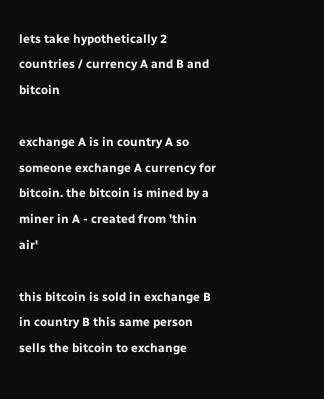lets take hypothetically 2 countries / currency A and B and bitcoin

exchange A is in country A so someone exchange A currency for bitcoin. the bitcoin is mined by a miner in A - created from 'thin air'

this bitcoin is sold in exchange B in country B this same person sells the bitcoin to exchange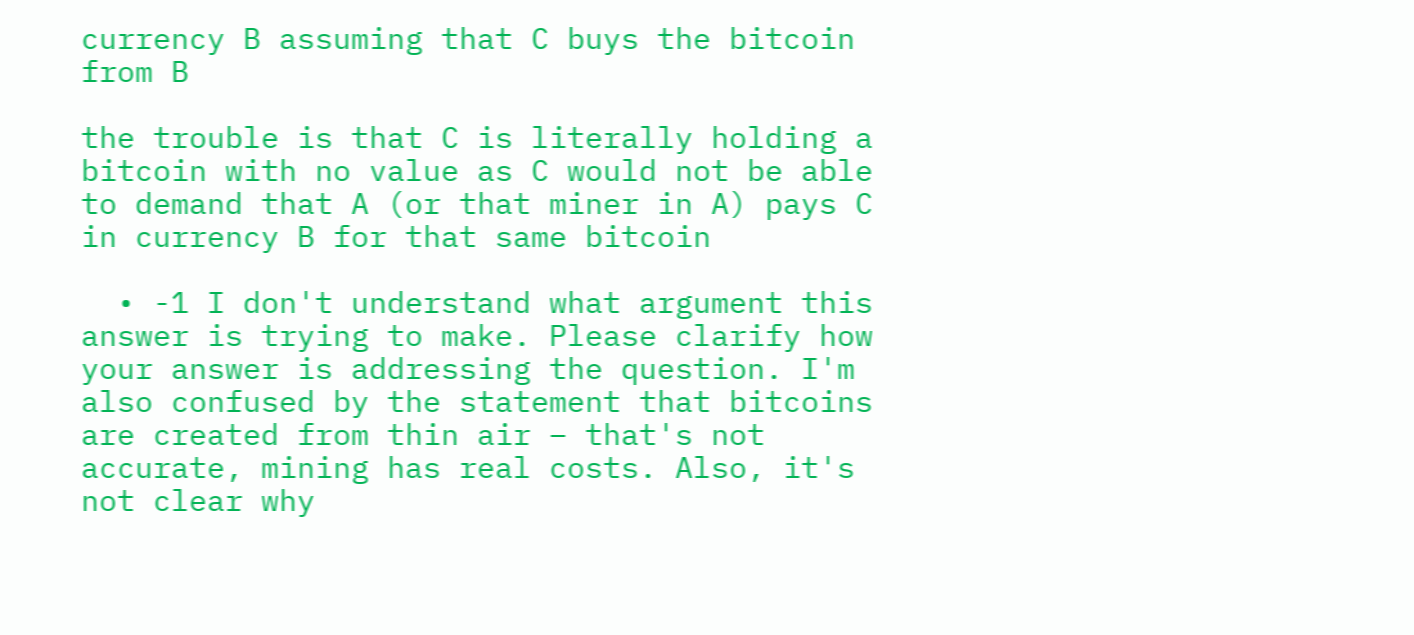currency B assuming that C buys the bitcoin from B

the trouble is that C is literally holding a bitcoin with no value as C would not be able to demand that A (or that miner in A) pays C in currency B for that same bitcoin

  • -1 I don't understand what argument this answer is trying to make. Please clarify how your answer is addressing the question. I'm also confused by the statement that bitcoins are created from thin air – that's not accurate, mining has real costs. Also, it's not clear why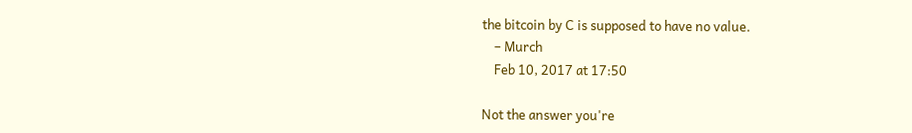the bitcoin by C is supposed to have no value.
    – Murch
    Feb 10, 2017 at 17:50

Not the answer you're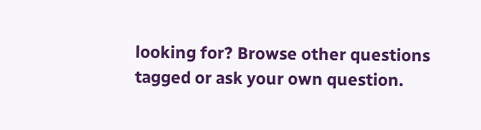looking for? Browse other questions tagged or ask your own question.